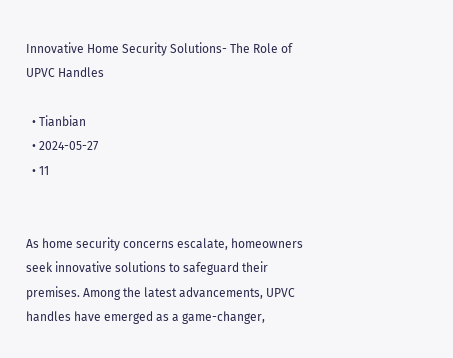Innovative Home Security Solutions- The Role of UPVC Handles

  • Tianbian
  • 2024-05-27
  • 11


As home security concerns escalate, homeowners seek innovative solutions to safeguard their premises. Among the latest advancements, UPVC handles have emerged as a game-changer,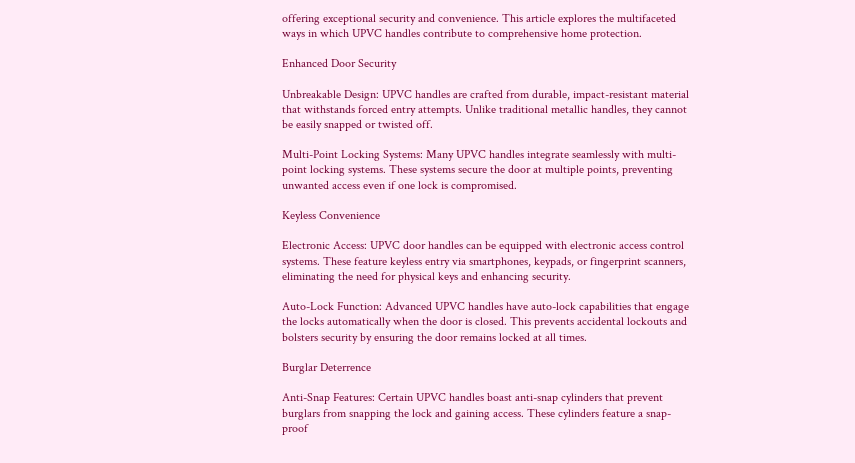offering exceptional security and convenience. This article explores the multifaceted ways in which UPVC handles contribute to comprehensive home protection.

Enhanced Door Security

Unbreakable Design: UPVC handles are crafted from durable, impact-resistant material that withstands forced entry attempts. Unlike traditional metallic handles, they cannot be easily snapped or twisted off.

Multi-Point Locking Systems: Many UPVC handles integrate seamlessly with multi-point locking systems. These systems secure the door at multiple points, preventing unwanted access even if one lock is compromised.

Keyless Convenience

Electronic Access: UPVC door handles can be equipped with electronic access control systems. These feature keyless entry via smartphones, keypads, or fingerprint scanners, eliminating the need for physical keys and enhancing security.

Auto-Lock Function: Advanced UPVC handles have auto-lock capabilities that engage the locks automatically when the door is closed. This prevents accidental lockouts and bolsters security by ensuring the door remains locked at all times.

Burglar Deterrence

Anti-Snap Features: Certain UPVC handles boast anti-snap cylinders that prevent burglars from snapping the lock and gaining access. These cylinders feature a snap-proof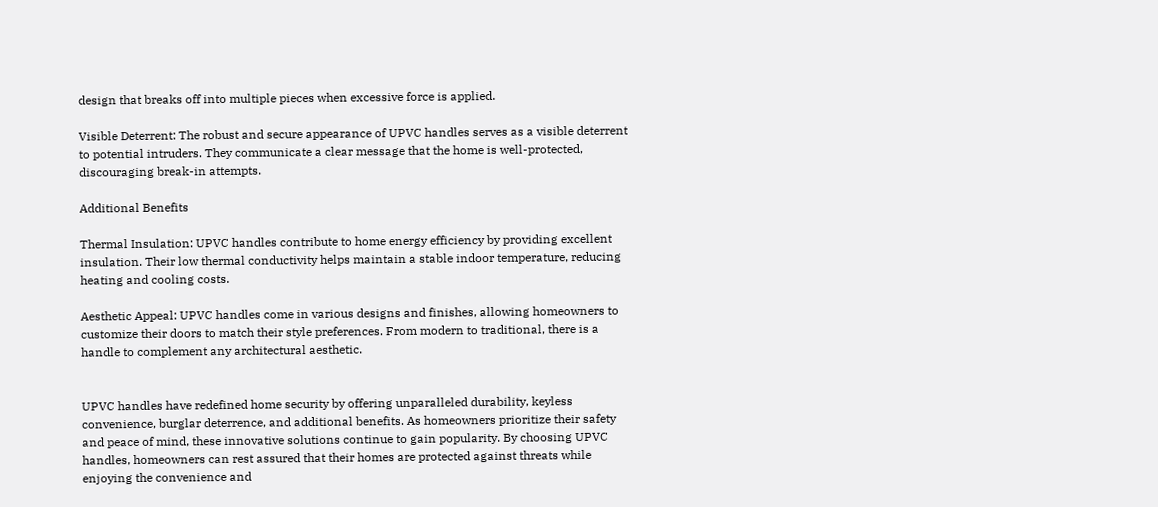design that breaks off into multiple pieces when excessive force is applied.

Visible Deterrent: The robust and secure appearance of UPVC handles serves as a visible deterrent to potential intruders. They communicate a clear message that the home is well-protected, discouraging break-in attempts.

Additional Benefits

Thermal Insulation: UPVC handles contribute to home energy efficiency by providing excellent insulation. Their low thermal conductivity helps maintain a stable indoor temperature, reducing heating and cooling costs.

Aesthetic Appeal: UPVC handles come in various designs and finishes, allowing homeowners to customize their doors to match their style preferences. From modern to traditional, there is a handle to complement any architectural aesthetic.


UPVC handles have redefined home security by offering unparalleled durability, keyless convenience, burglar deterrence, and additional benefits. As homeowners prioritize their safety and peace of mind, these innovative solutions continue to gain popularity. By choosing UPVC handles, homeowners can rest assured that their homes are protected against threats while enjoying the convenience and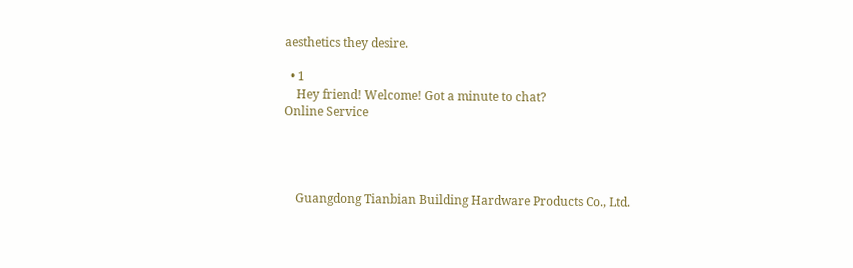aesthetics they desire.

  • 1
    Hey friend! Welcome! Got a minute to chat?
Online Service




    Guangdong Tianbian Building Hardware Products Co., Ltd.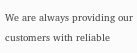We are always providing our customers with reliable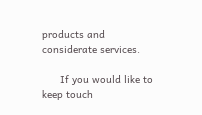products and considerate services.

      If you would like to keep touch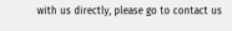with us directly, please go to contact us